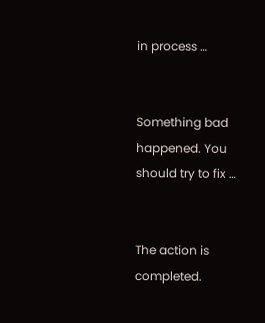in process …


Something bad happened. You should try to fix …


The action is completed.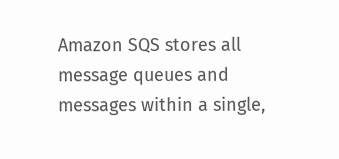Amazon SQS stores all message queues and messages within a single,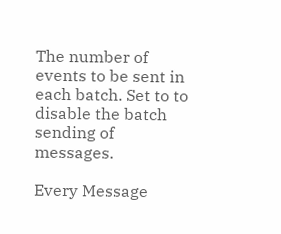The number of events to be sent in each batch. Set to to disable the batch sending of messages.

Every Message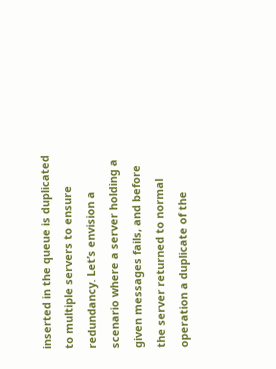inserted in the queue is duplicated to multiple servers to ensure redundancy. Let’s envision a scenario where a server holding a given messages fails, and before the server returned to normal operation a duplicate of the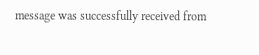message was successfully received from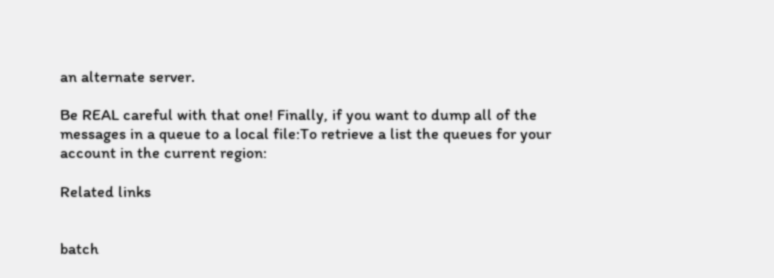an alternate server.

Be REAL careful with that one! Finally, if you want to dump all of the messages in a queue to a local file:To retrieve a list the queues for your account in the current region:

Related links


batch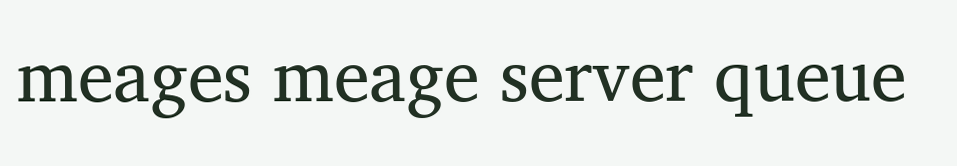meages meage server queue